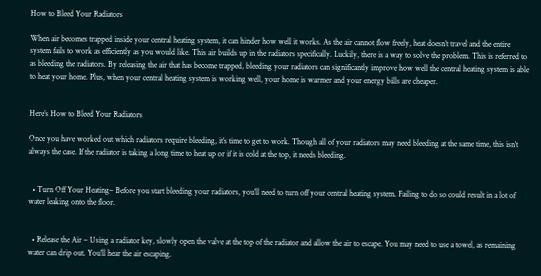How to Bleed Your Radiators

When air becomes trapped inside your central heating system, it can hinder how well it works. As the air cannot flow freely, heat doesn’t travel and the entire system fails to work as efficiently as you would like. This air builds up in the radiators specifically. Luckily, there is a way to solve the problem. This is referred to as bleeding the radiators. By releasing the air that has become trapped, bleeding your radiators can significantly improve how well the central heating system is able to heat your home. Plus, when your central heating system is working well, your home is warmer and your energy bills are cheaper.


Here’s How to Bleed Your Radiators

Once you have worked out which radiators require bleeding, it’s time to get to work. Though all of your radiators may need bleeding at the same time, this isn’t always the case. If the radiator is taking a long time to heat up or if it is cold at the top, it needs bleeding.


  • Turn Off Your Heating– Before you start bleeding your radiators, you’ll need to turn off your central heating system. Failing to do so could result in a lot of water leaking onto the floor.


  • Release the Air – Using a radiator key, slowly open the valve at the top of the radiator and allow the air to escape. You may need to use a towel, as remaining water can drip out. You’ll hear the air escaping.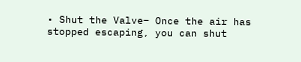• Shut the Valve– Once the air has stopped escaping, you can shut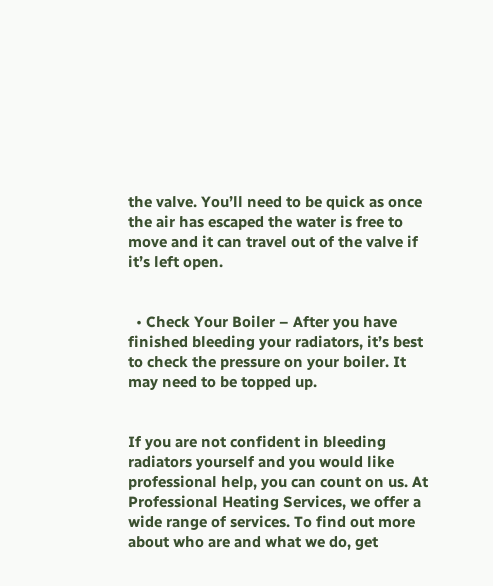the valve. You’ll need to be quick as once the air has escaped the water is free to move and it can travel out of the valve if it’s left open.


  • Check Your Boiler – After you have finished bleeding your radiators, it’s best to check the pressure on your boiler. It may need to be topped up.


If you are not confident in bleeding radiators yourself and you would like professional help, you can count on us. At Professional Heating Services, we offer a wide range of services. To find out more about who are and what we do, get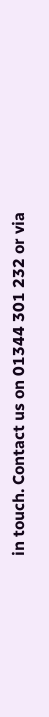in touch. Contact us on 01344 301 232 or via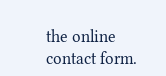the online contact form.